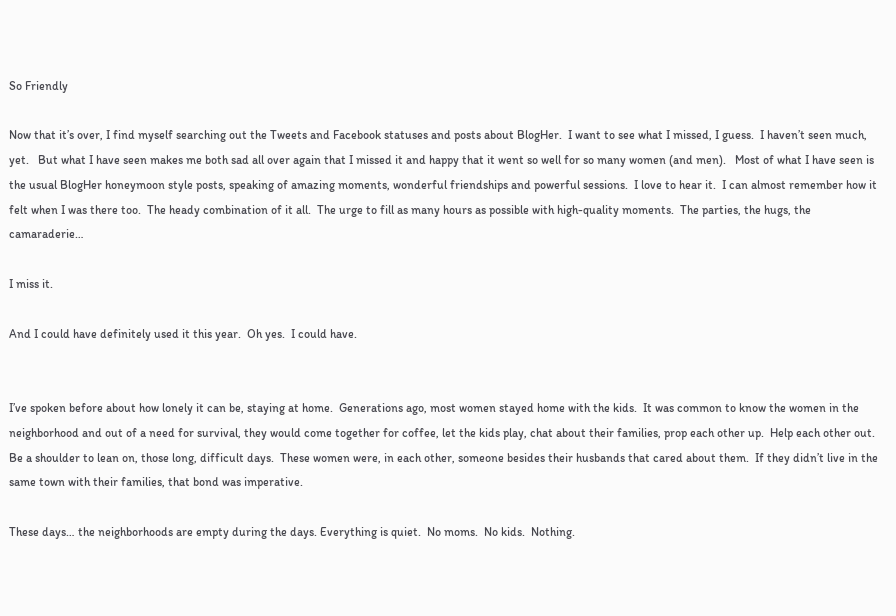So Friendly

Now that it’s over, I find myself searching out the Tweets and Facebook statuses and posts about BlogHer.  I want to see what I missed, I guess.  I haven’t seen much, yet.   But what I have seen makes me both sad all over again that I missed it and happy that it went so well for so many women (and men).   Most of what I have seen is the usual BlogHer honeymoon style posts, speaking of amazing moments, wonderful friendships and powerful sessions.  I love to hear it.  I can almost remember how it felt when I was there too.  The heady combination of it all.  The urge to fill as many hours as possible with high-quality moments.  The parties, the hugs, the camaraderie…

I miss it.

And I could have definitely used it this year.  Oh yes.  I could have.


I’ve spoken before about how lonely it can be, staying at home.  Generations ago, most women stayed home with the kids.  It was common to know the women in the neighborhood and out of a need for survival, they would come together for coffee, let the kids play, chat about their families, prop each other up.  Help each other out.  Be a shoulder to lean on, those long, difficult days.  These women were, in each other, someone besides their husbands that cared about them.  If they didn’t live in the same town with their families, that bond was imperative.

These days… the neighborhoods are empty during the days. Everything is quiet.  No moms.  No kids.  Nothing.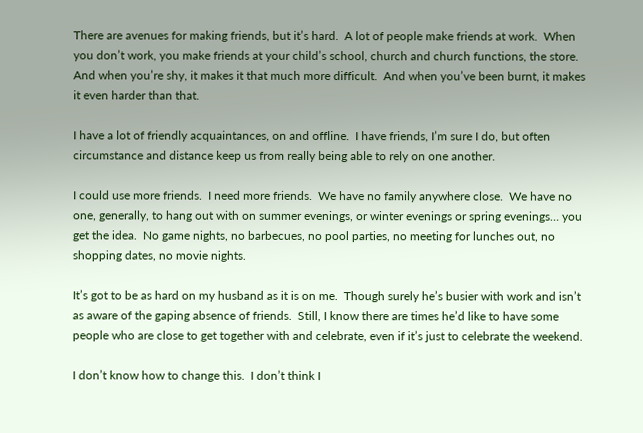There are avenues for making friends, but it’s hard.  A lot of people make friends at work.  When you don’t work, you make friends at your child’s school, church and church functions, the store.  And when you’re shy, it makes it that much more difficult.  And when you’ve been burnt, it makes it even harder than that.

I have a lot of friendly acquaintances, on and offline.  I have friends, I’m sure I do, but often circumstance and distance keep us from really being able to rely on one another.

I could use more friends.  I need more friends.  We have no family anywhere close.  We have no one, generally, to hang out with on summer evenings, or winter evenings or spring evenings… you get the idea.  No game nights, no barbecues, no pool parties, no meeting for lunches out, no shopping dates, no movie nights.

It’s got to be as hard on my husband as it is on me.  Though surely he’s busier with work and isn’t as aware of the gaping absence of friends.  Still, I know there are times he’d like to have some people who are close to get together with and celebrate, even if it’s just to celebrate the weekend.

I don’t know how to change this.  I don’t think I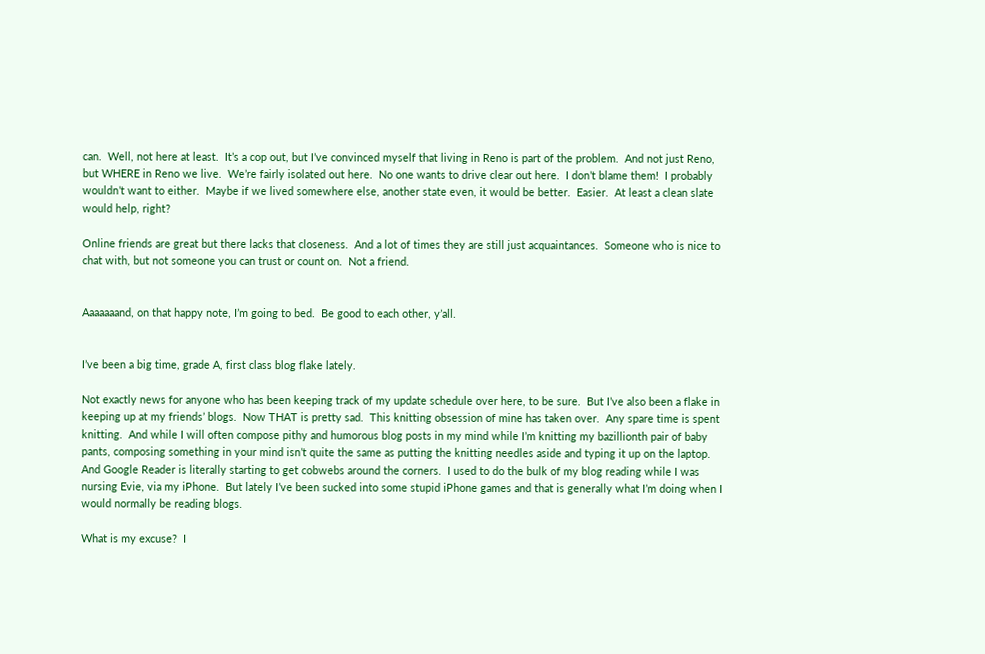can.  Well, not here at least.  It’s a cop out, but I’ve convinced myself that living in Reno is part of the problem.  And not just Reno, but WHERE in Reno we live.  We’re fairly isolated out here.  No one wants to drive clear out here.  I don’t blame them!  I probably wouldn’t want to either.  Maybe if we lived somewhere else, another state even, it would be better.  Easier.  At least a clean slate would help, right?

Online friends are great but there lacks that closeness.  And a lot of times they are still just acquaintances.  Someone who is nice to chat with, but not someone you can trust or count on.  Not a friend.


Aaaaaaand, on that happy note, I’m going to bed.  Be good to each other, y’all.


I’ve been a big time, grade A, first class blog flake lately.

Not exactly news for anyone who has been keeping track of my update schedule over here, to be sure.  But I’ve also been a flake in keeping up at my friends’ blogs.  Now THAT is pretty sad.  This knitting obsession of mine has taken over.  Any spare time is spent knitting.  And while I will often compose pithy and humorous blog posts in my mind while I’m knitting my bazillionth pair of baby pants, composing something in your mind isn’t quite the same as putting the knitting needles aside and typing it up on the laptop.  And Google Reader is literally starting to get cobwebs around the corners.  I used to do the bulk of my blog reading while I was nursing Evie, via my iPhone.  But lately I’ve been sucked into some stupid iPhone games and that is generally what I’m doing when I would normally be reading blogs.

What is my excuse?  I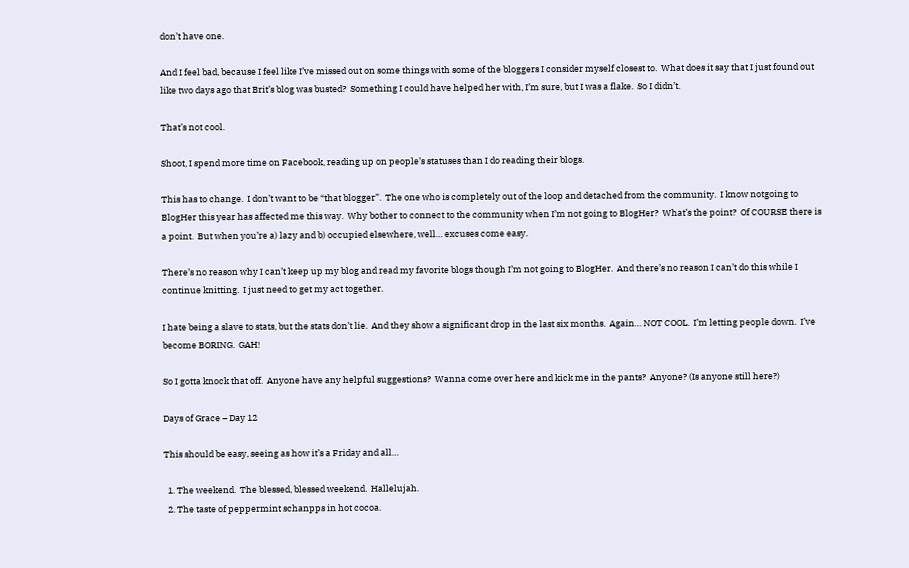don’t have one.

And I feel bad, because I feel like I’ve missed out on some things with some of the bloggers I consider myself closest to.  What does it say that I just found out like two days ago that Brit’s blog was busted?  Something I could have helped her with, I’m sure, but I was a flake.  So I didn’t.

That’s not cool.

Shoot, I spend more time on Facebook, reading up on people’s statuses than I do reading their blogs.

This has to change.  I don’t want to be “that blogger”.  The one who is completely out of the loop and detached from the community.  I know notgoing to BlogHer this year has affected me this way.  Why bother to connect to the community when I’m not going to BlogHer?  What’s the point?  Of COURSE there is a point.  But when you’re a) lazy and b) occupied elsewhere, well… excuses come easy.

There’s no reason why I can’t keep up my blog and read my favorite blogs though I’m not going to BlogHer.  And there’s no reason I can’t do this while I continue knitting.  I just need to get my act together.

I hate being a slave to stats, but the stats don’t lie.  And they show a significant drop in the last six months.  Again… NOT COOL.  I’m letting people down.  I’ve become BORING.  GAH!

So I gotta knock that off.  Anyone have any helpful suggestions?  Wanna come over here and kick me in the pants?  Anyone? (Is anyone still here?)

Days of Grace – Day 12

This should be easy, seeing as how it’s a Friday and all…

  1. The weekend.  The blessed, blessed weekend.  Hallelujah.
  2. The taste of peppermint schanpps in hot cocoa.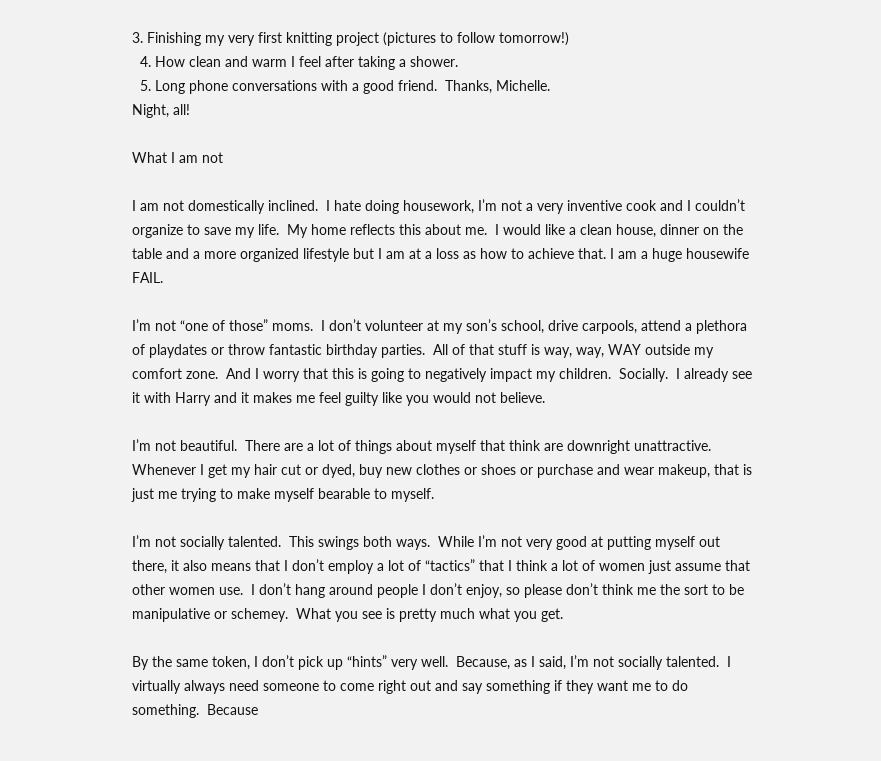3. Finishing my very first knitting project (pictures to follow tomorrow!)
  4. How clean and warm I feel after taking a shower.
  5. Long phone conversations with a good friend.  Thanks, Michelle.
Night, all!

What I am not

I am not domestically inclined.  I hate doing housework, I’m not a very inventive cook and I couldn’t organize to save my life.  My home reflects this about me.  I would like a clean house, dinner on the table and a more organized lifestyle but I am at a loss as how to achieve that. I am a huge housewife FAIL.

I’m not “one of those” moms.  I don’t volunteer at my son’s school, drive carpools, attend a plethora of playdates or throw fantastic birthday parties.  All of that stuff is way, way, WAY outside my comfort zone.  And I worry that this is going to negatively impact my children.  Socially.  I already see it with Harry and it makes me feel guilty like you would not believe.

I’m not beautiful.  There are a lot of things about myself that think are downright unattractive.  Whenever I get my hair cut or dyed, buy new clothes or shoes or purchase and wear makeup, that is just me trying to make myself bearable to myself.

I’m not socially talented.  This swings both ways.  While I’m not very good at putting myself out there, it also means that I don’t employ a lot of “tactics” that I think a lot of women just assume that other women use.  I don’t hang around people I don’t enjoy, so please don’t think me the sort to be manipulative or schemey.  What you see is pretty much what you get.

By the same token, I don’t pick up “hints” very well.  Because, as I said, I’m not socially talented.  I virtually always need someone to come right out and say something if they want me to do something.  Because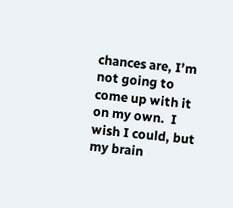chances are, I’m not going to come up with it on my own.  I wish I could, but my brain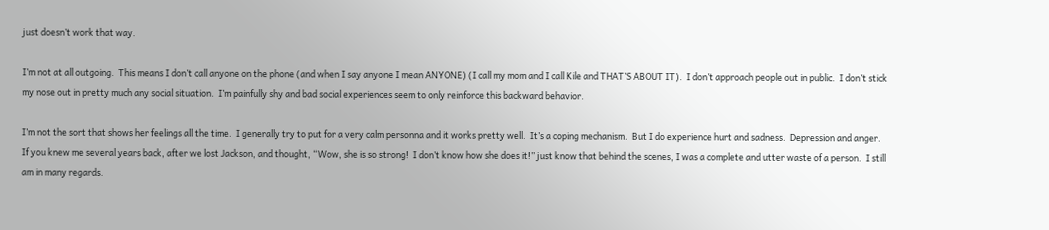just doesn’t work that way.

I’m not at all outgoing.  This means I don’t call anyone on the phone (and when I say anyone I mean ANYONE) (I call my mom and I call Kile and THAT’S ABOUT IT).  I don’t approach people out in public.  I don’t stick my nose out in pretty much any social situation.  I’m painfully shy and bad social experiences seem to only reinforce this backward behavior.

I’m not the sort that shows her feelings all the time.  I generally try to put for a very calm personna and it works pretty well.  It’s a coping mechanism.  But I do experience hurt and sadness.  Depression and anger.  If you knew me several years back, after we lost Jackson, and thought, “Wow, she is so strong!  I don’t know how she does it!” just know that behind the scenes, I was a complete and utter waste of a person.  I still am in many regards.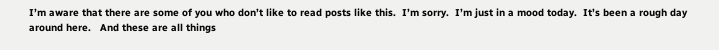I’m aware that there are some of you who don’t like to read posts like this.  I’m sorry.  I’m just in a mood today.  It’s been a rough day around here.   And these are all things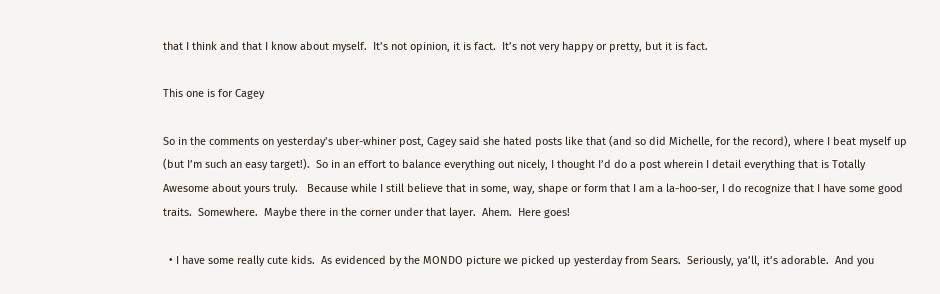that I think and that I know about myself.  It’s not opinion, it is fact.  It’s not very happy or pretty, but it is fact.

This one is for Cagey

So in the comments on yesterday’s uber-whiner post, Cagey said she hated posts like that (and so did Michelle, for the record), where I beat myself up (but I’m such an easy target!).  So in an effort to balance everything out nicely, I thought I’d do a post wherein I detail everything that is Totally Awesome about yours truly.   Because while I still believe that in some, way, shape or form that I am a la-hoo-ser, I do recognize that I have some good traits.  Somewhere.  Maybe there in the corner under that layer.  Ahem.  Here goes!

  • I have some really cute kids.  As evidenced by the MONDO picture we picked up yesterday from Sears.  Seriously, ya’ll, it’s adorable.  And you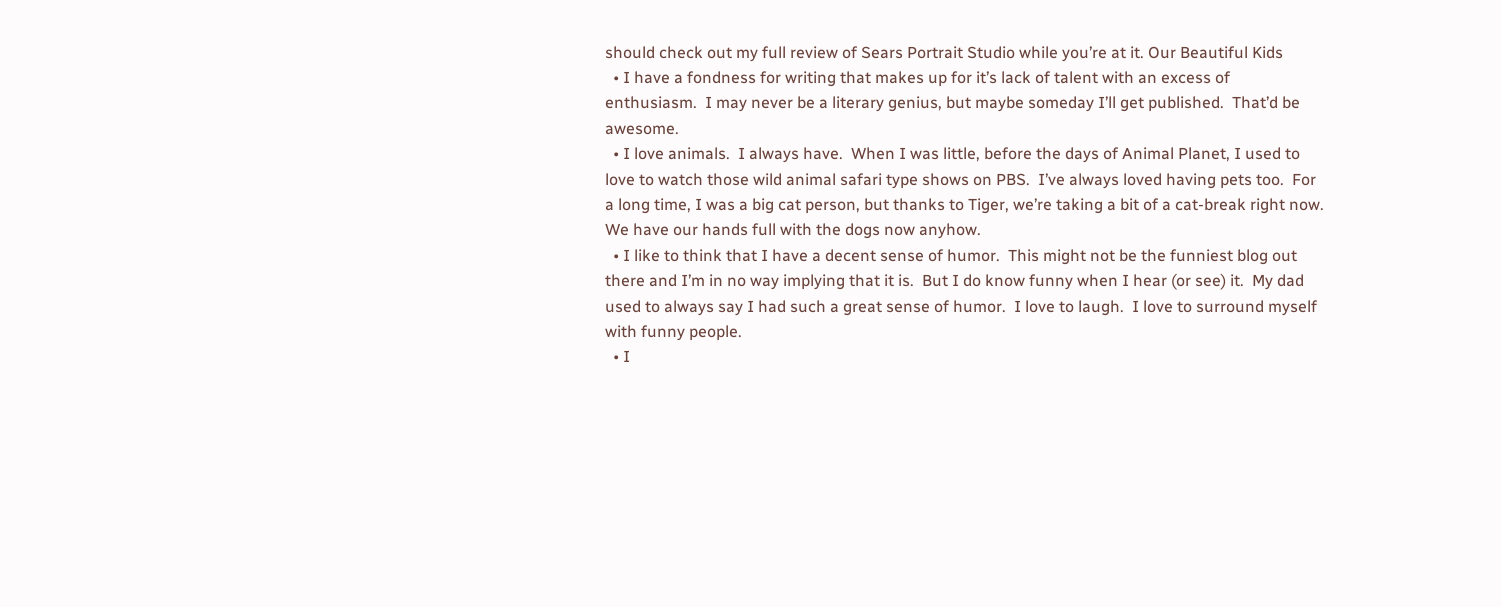should check out my full review of Sears Portrait Studio while you’re at it. Our Beautiful Kids
  • I have a fondness for writing that makes up for it’s lack of talent with an excess of enthusiasm.  I may never be a literary genius, but maybe someday I’ll get published.  That’d be awesome.
  • I love animals.  I always have.  When I was little, before the days of Animal Planet, I used to love to watch those wild animal safari type shows on PBS.  I’ve always loved having pets too.  For a long time, I was a big cat person, but thanks to Tiger, we’re taking a bit of a cat-break right now.  We have our hands full with the dogs now anyhow.
  • I like to think that I have a decent sense of humor.  This might not be the funniest blog out there and I’m in no way implying that it is.  But I do know funny when I hear (or see) it.  My dad used to always say I had such a great sense of humor.  I love to laugh.  I love to surround myself with funny people.
  • I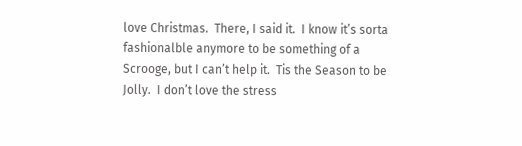love Christmas.  There, I said it.  I know it’s sorta fashionalble anymore to be something of a Scrooge, but I can’t help it.  Tis the Season to be Jolly.  I don’t love the stress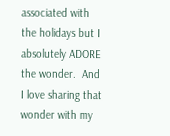associated with the holidays but I absolutely ADORE the wonder.  And I love sharing that wonder with my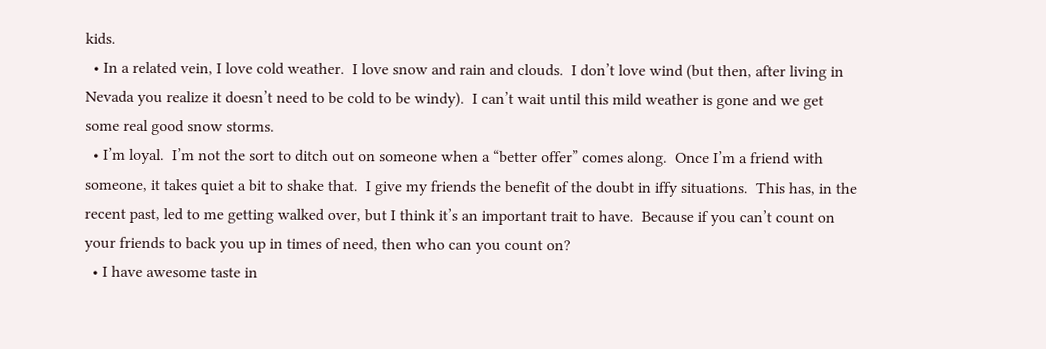kids.
  • In a related vein, I love cold weather.  I love snow and rain and clouds.  I don’t love wind (but then, after living in Nevada you realize it doesn’t need to be cold to be windy).  I can’t wait until this mild weather is gone and we get some real good snow storms.
  • I’m loyal.  I’m not the sort to ditch out on someone when a “better offer” comes along.  Once I’m a friend with someone, it takes quiet a bit to shake that.  I give my friends the benefit of the doubt in iffy situations.  This has, in the recent past, led to me getting walked over, but I think it’s an important trait to have.  Because if you can’t count on your friends to back you up in times of need, then who can you count on?
  • I have awesome taste in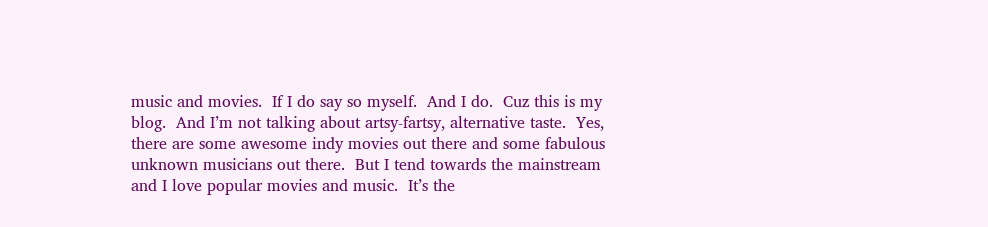music and movies.  If I do say so myself.  And I do.  Cuz this is my blog.  And I’m not talking about artsy-fartsy, alternative taste.  Yes, there are some awesome indy movies out there and some fabulous unknown musicians out there.  But I tend towards the mainstream and I love popular movies and music.  It’s the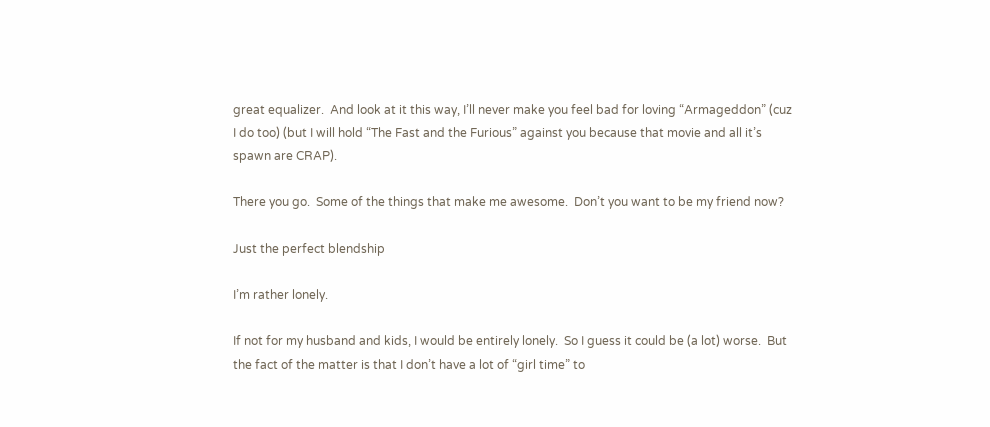great equalizer.  And look at it this way, I’ll never make you feel bad for loving “Armageddon” (cuz I do too) (but I will hold “The Fast and the Furious” against you because that movie and all it’s spawn are CRAP).

There you go.  Some of the things that make me awesome.  Don’t you want to be my friend now?

Just the perfect blendship

I’m rather lonely.

If not for my husband and kids, I would be entirely lonely.  So I guess it could be (a lot) worse.  But the fact of the matter is that I don’t have a lot of “girl time” to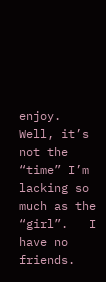enjoy.  Well, it’s not the “time” I’m lacking so much as the “girl”.   I have no friends.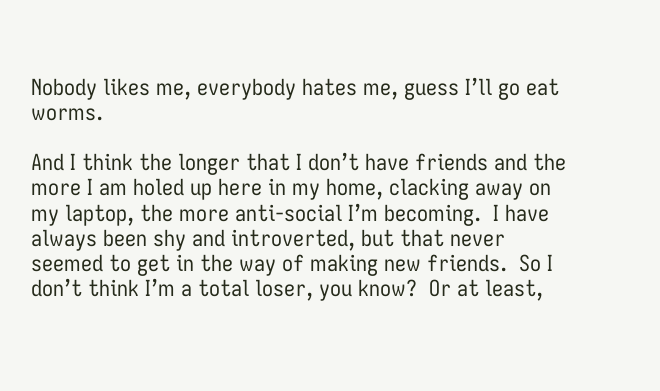Nobody likes me, everybody hates me, guess I’ll go eat worms.

And I think the longer that I don’t have friends and the more I am holed up here in my home, clacking away on my laptop, the more anti-social I’m becoming.  I have always been shy and introverted, but that never seemed to get in the way of making new friends.  So I don’t think I’m a total loser, you know?  Or at least,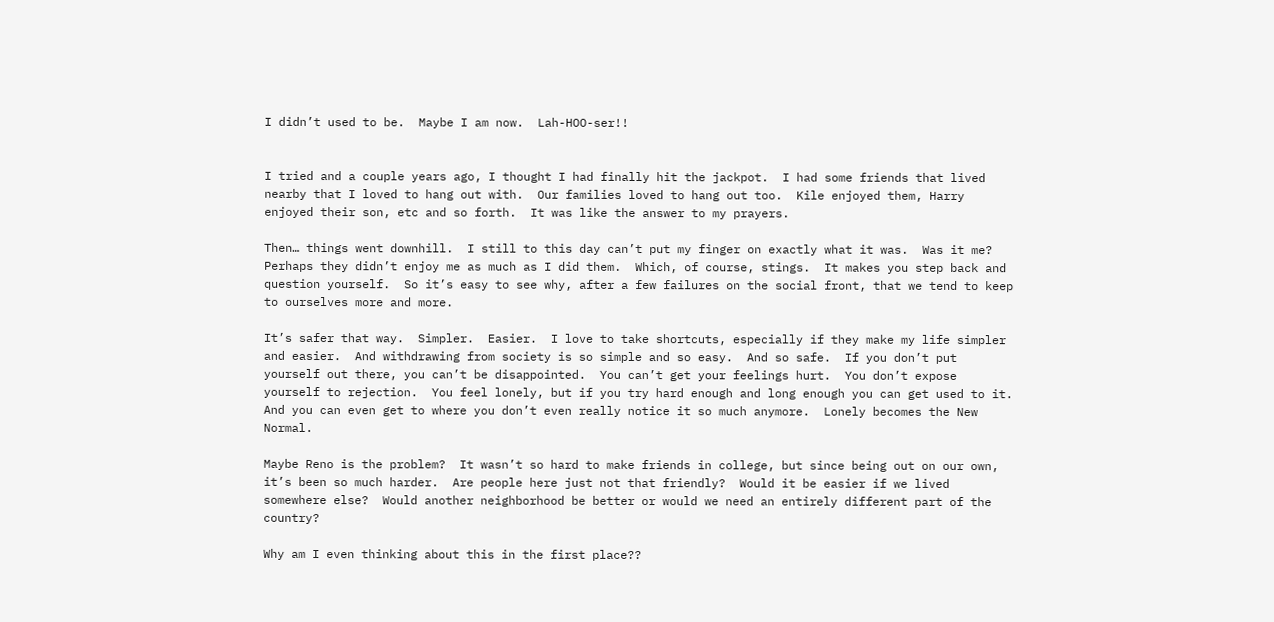I didn’t used to be.  Maybe I am now.  Lah-HOO-ser!!


I tried and a couple years ago, I thought I had finally hit the jackpot.  I had some friends that lived nearby that I loved to hang out with.  Our families loved to hang out too.  Kile enjoyed them, Harry enjoyed their son, etc and so forth.  It was like the answer to my prayers.

Then… things went downhill.  I still to this day can’t put my finger on exactly what it was.  Was it me?  Perhaps they didn’t enjoy me as much as I did them.  Which, of course, stings.  It makes you step back and question yourself.  So it’s easy to see why, after a few failures on the social front, that we tend to keep to ourselves more and more.

It’s safer that way.  Simpler.  Easier.  I love to take shortcuts, especially if they make my life simpler and easier.  And withdrawing from society is so simple and so easy.  And so safe.  If you don’t put yourself out there, you can’t be disappointed.  You can’t get your feelings hurt.  You don’t expose yourself to rejection.  You feel lonely, but if you try hard enough and long enough you can get used to it.  And you can even get to where you don’t even really notice it so much anymore.  Lonely becomes the New Normal.

Maybe Reno is the problem?  It wasn’t so hard to make friends in college, but since being out on our own, it’s been so much harder.  Are people here just not that friendly?  Would it be easier if we lived somewhere else?  Would another neighborhood be better or would we need an entirely different part of the country?

Why am I even thinking about this in the first place??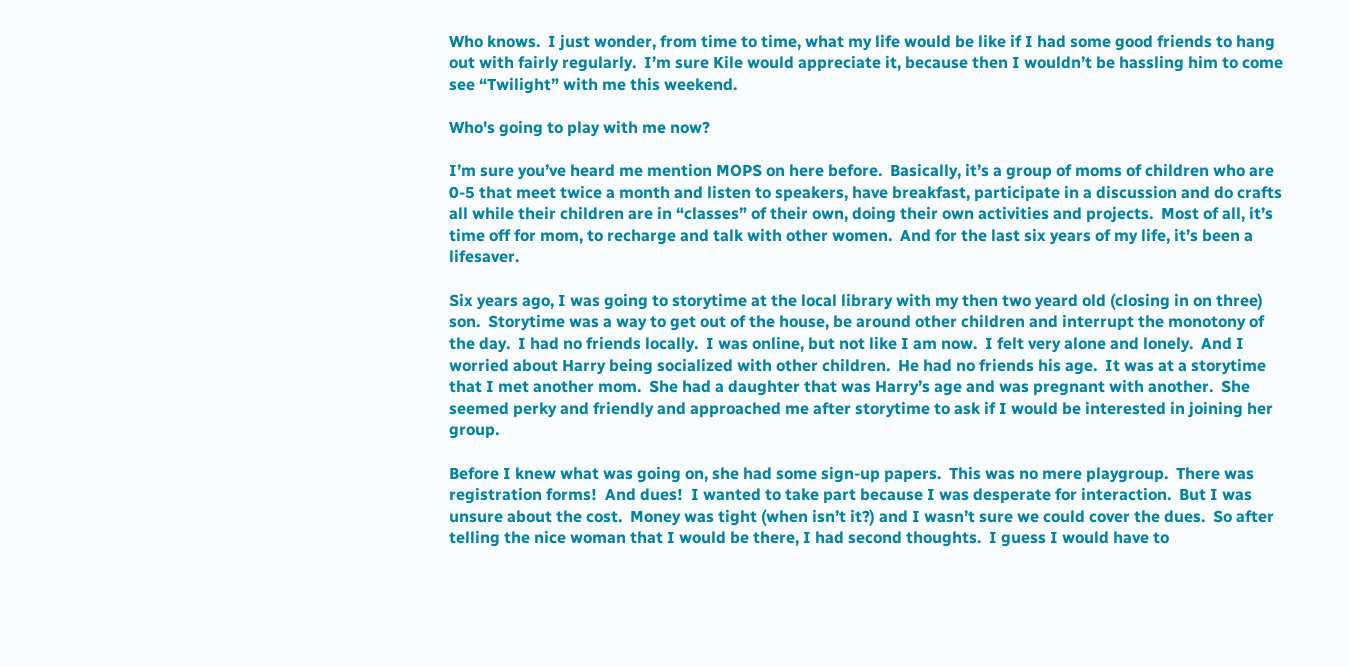Who knows.  I just wonder, from time to time, what my life would be like if I had some good friends to hang out with fairly regularly.  I’m sure Kile would appreciate it, because then I wouldn’t be hassling him to come see “Twilight” with me this weekend.

Who's going to play with me now?

I’m sure you’ve heard me mention MOPS on here before.  Basically, it’s a group of moms of children who are 0-5 that meet twice a month and listen to speakers, have breakfast, participate in a discussion and do crafts all while their children are in “classes” of their own, doing their own activities and projects.  Most of all, it’s time off for mom, to recharge and talk with other women.  And for the last six years of my life, it’s been a lifesaver.

Six years ago, I was going to storytime at the local library with my then two yeard old (closing in on three) son.  Storytime was a way to get out of the house, be around other children and interrupt the monotony of the day.  I had no friends locally.  I was online, but not like I am now.  I felt very alone and lonely.  And I worried about Harry being socialized with other children.  He had no friends his age.  It was at a storytime that I met another mom.  She had a daughter that was Harry’s age and was pregnant with another.  She seemed perky and friendly and approached me after storytime to ask if I would be interested in joining her group.

Before I knew what was going on, she had some sign-up papers.  This was no mere playgroup.  There was registration forms!  And dues!  I wanted to take part because I was desperate for interaction.  But I was unsure about the cost.  Money was tight (when isn’t it?) and I wasn’t sure we could cover the dues.  So after telling the nice woman that I would be there, I had second thoughts.  I guess I would have to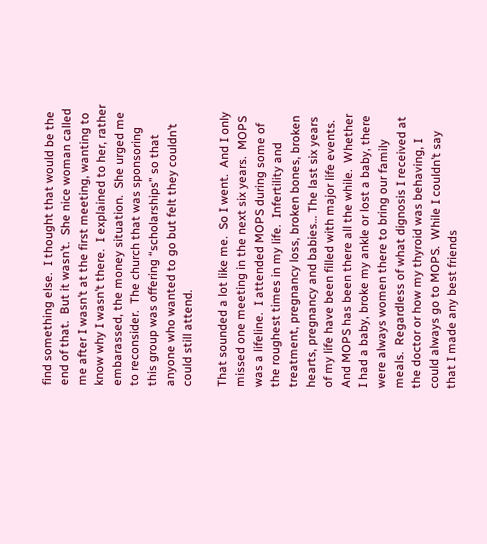find something else.  I thought that would be the end of that.  But it wasn’t.  She nice woman called me after I wasn’t at the first meeting, wanting to know why I wasn’t there.  I explained to her, rather embarassed, the money situation.  She urged me to reconsider.  The church that was sponsoring this group was offering “scholarships” so that anyone who wanted to go but felt they couldn’t could still attend.

That sounded a lot like me.  So I went.  And I only missed one meeting in the next six years.  MOPS was a lifeline.  I attended MOPS during some of the roughest times in my life.  Infertility and treatment, pregnancy loss, broken bones, broken hearts, pregnancy and babies… The last six years of my life have been filled with major life events.  And MOPS has been there all the while.  Whether I had a baby, broke my ankle or lost a baby, there were always women there to bring our family meals.  Regardless of what dignosis I received at the doctor or how my thyroid was behaving, I could always go to MOPS.  While I couldn’t say that I made any best friends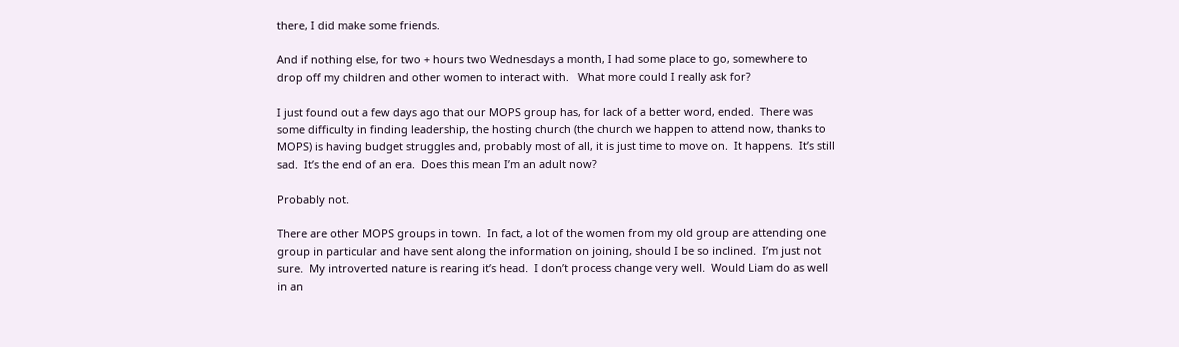there, I did make some friends.

And if nothing else, for two + hours two Wednesdays a month, I had some place to go, somewhere to drop off my children and other women to interact with.   What more could I really ask for?

I just found out a few days ago that our MOPS group has, for lack of a better word, ended.  There was some difficulty in finding leadership, the hosting church (the church we happen to attend now, thanks to MOPS) is having budget struggles and, probably most of all, it is just time to move on.  It happens.  It’s still sad.  It’s the end of an era.  Does this mean I’m an adult now?

Probably not.

There are other MOPS groups in town.  In fact, a lot of the women from my old group are attending one group in particular and have sent along the information on joining, should I be so inclined.  I’m just not sure.  My introverted nature is rearing it’s head.  I don’t process change very well.  Would Liam do as well in an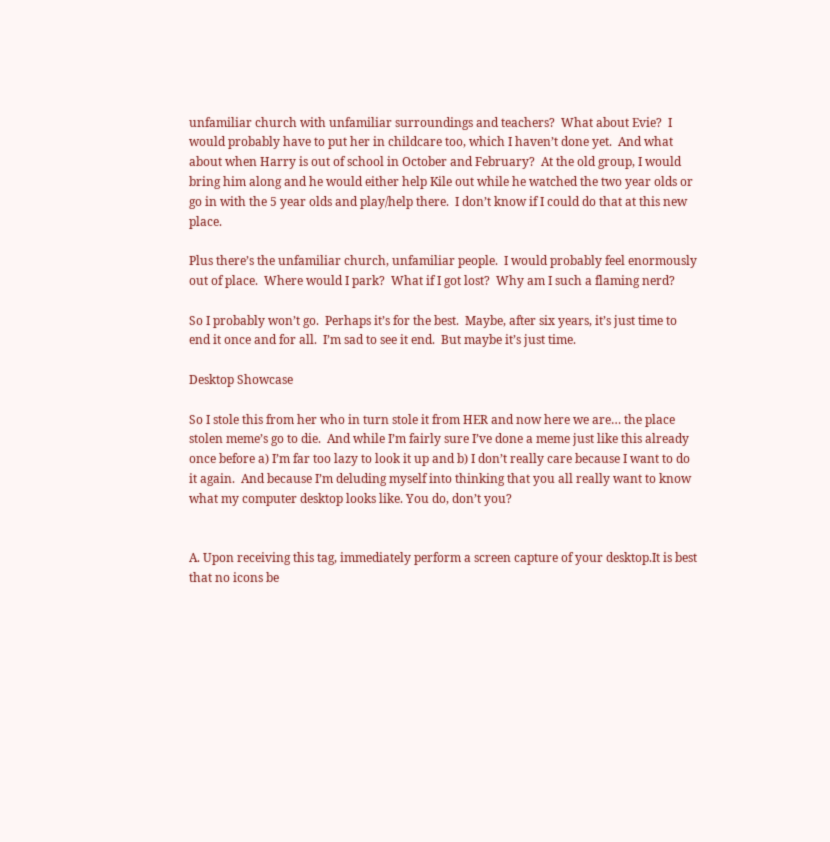unfamiliar church with unfamiliar surroundings and teachers?  What about Evie?  I would probably have to put her in childcare too, which I haven’t done yet.  And what about when Harry is out of school in October and February?  At the old group, I would bring him along and he would either help Kile out while he watched the two year olds or go in with the 5 year olds and play/help there.  I don’t know if I could do that at this new place.

Plus there’s the unfamiliar church, unfamiliar people.  I would probably feel enormously out of place.  Where would I park?  What if I got lost?  Why am I such a flaming nerd?

So I probably won’t go.  Perhaps it’s for the best.  Maybe, after six years, it’s just time to end it once and for all.  I’m sad to see it end.  But maybe it’s just time.

Desktop Showcase

So I stole this from her who in turn stole it from HER and now here we are… the place stolen meme’s go to die.  And while I’m fairly sure I’ve done a meme just like this already once before a) I’m far too lazy to look it up and b) I don’t really care because I want to do it again.  And because I’m deluding myself into thinking that you all really want to know what my computer desktop looks like. You do, don’t you?


A. Upon receiving this tag, immediately perform a screen capture of your desktop.It is best that no icons be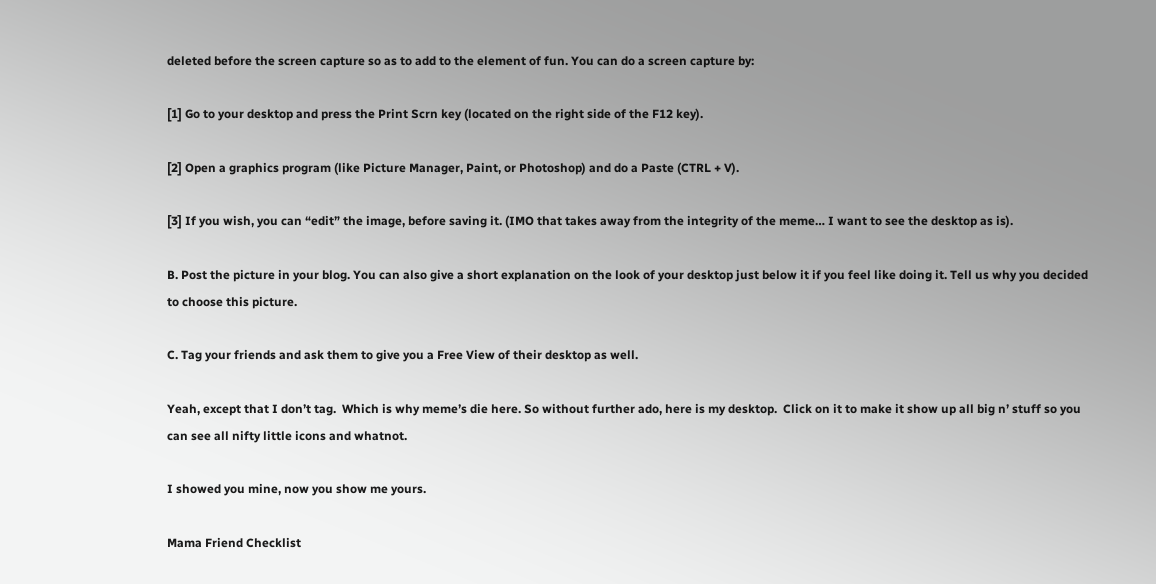deleted before the screen capture so as to add to the element of fun. You can do a screen capture by:

[1] Go to your desktop and press the Print Scrn key (located on the right side of the F12 key).

[2] Open a graphics program (like Picture Manager, Paint, or Photoshop) and do a Paste (CTRL + V).

[3] If you wish, you can “edit” the image, before saving it. (IMO that takes away from the integrity of the meme… I want to see the desktop as is).

B. Post the picture in your blog. You can also give a short explanation on the look of your desktop just below it if you feel like doing it. Tell us why you decided to choose this picture.

C. Tag your friends and ask them to give you a Free View of their desktop as well.

Yeah, except that I don’t tag.  Which is why meme’s die here. So without further ado, here is my desktop.  Click on it to make it show up all big n’ stuff so you can see all nifty little icons and whatnot.

I showed you mine, now you show me yours.

Mama Friend Checklist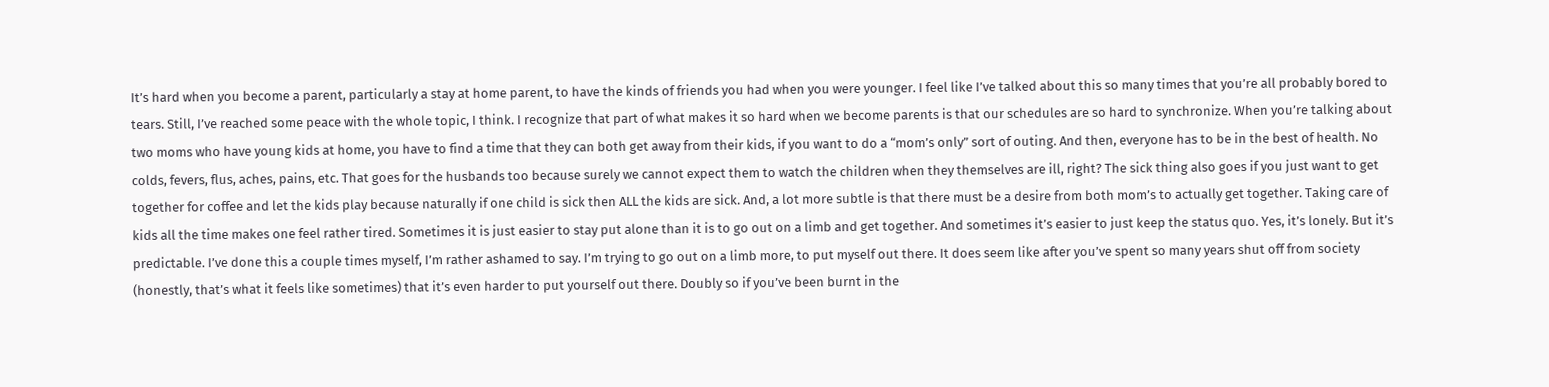It’s hard when you become a parent, particularly a stay at home parent, to have the kinds of friends you had when you were younger. I feel like I’ve talked about this so many times that you’re all probably bored to tears. Still, I’ve reached some peace with the whole topic, I think. I recognize that part of what makes it so hard when we become parents is that our schedules are so hard to synchronize. When you’re talking about two moms who have young kids at home, you have to find a time that they can both get away from their kids, if you want to do a “mom’s only” sort of outing. And then, everyone has to be in the best of health. No colds, fevers, flus, aches, pains, etc. That goes for the husbands too because surely we cannot expect them to watch the children when they themselves are ill, right? The sick thing also goes if you just want to get together for coffee and let the kids play because naturally if one child is sick then ALL the kids are sick. And, a lot more subtle is that there must be a desire from both mom’s to actually get together. Taking care of kids all the time makes one feel rather tired. Sometimes it is just easier to stay put alone than it is to go out on a limb and get together. And sometimes it’s easier to just keep the status quo. Yes, it’s lonely. But it’s predictable. I’ve done this a couple times myself, I’m rather ashamed to say. I’m trying to go out on a limb more, to put myself out there. It does seem like after you’ve spent so many years shut off from society (honestly, that’s what it feels like sometimes) that it’s even harder to put yourself out there. Doubly so if you’ve been burnt in the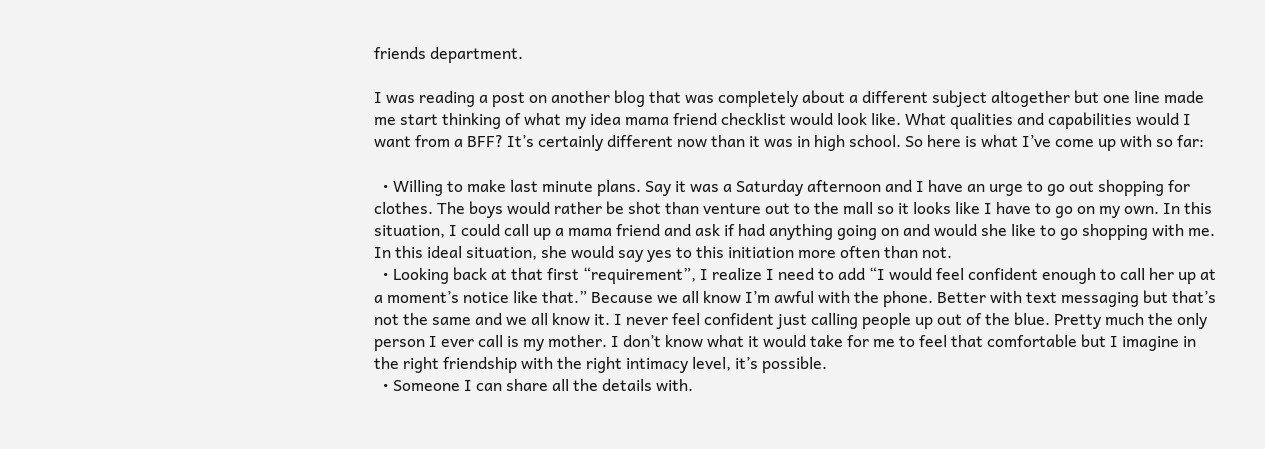friends department.

I was reading a post on another blog that was completely about a different subject altogether but one line made me start thinking of what my idea mama friend checklist would look like. What qualities and capabilities would I want from a BFF? It’s certainly different now than it was in high school. So here is what I’ve come up with so far:

  • Willing to make last minute plans. Say it was a Saturday afternoon and I have an urge to go out shopping for clothes. The boys would rather be shot than venture out to the mall so it looks like I have to go on my own. In this situation, I could call up a mama friend and ask if had anything going on and would she like to go shopping with me. In this ideal situation, she would say yes to this initiation more often than not.
  • Looking back at that first “requirement”, I realize I need to add “I would feel confident enough to call her up at a moment’s notice like that.” Because we all know I’m awful with the phone. Better with text messaging but that’s not the same and we all know it. I never feel confident just calling people up out of the blue. Pretty much the only person I ever call is my mother. I don’t know what it would take for me to feel that comfortable but I imagine in the right friendship with the right intimacy level, it’s possible.
  • Someone I can share all the details with.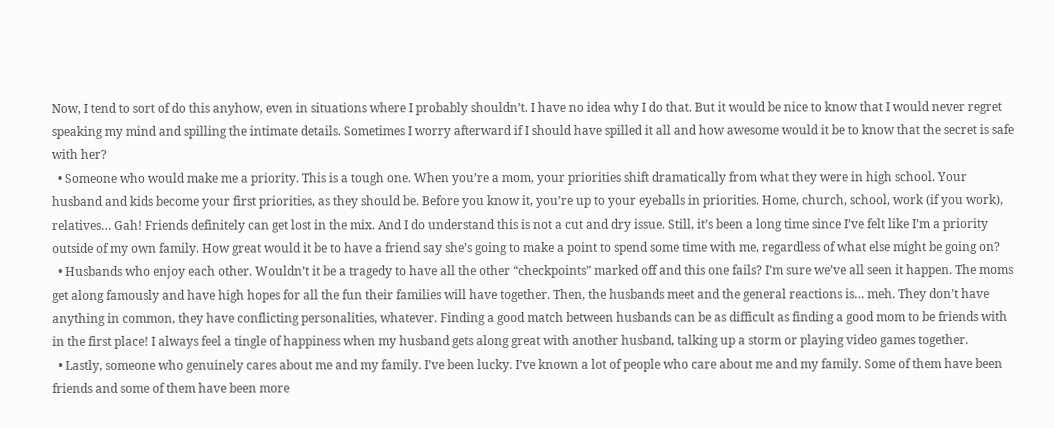Now, I tend to sort of do this anyhow, even in situations where I probably shouldn’t. I have no idea why I do that. But it would be nice to know that I would never regret speaking my mind and spilling the intimate details. Sometimes I worry afterward if I should have spilled it all and how awesome would it be to know that the secret is safe with her?
  • Someone who would make me a priority. This is a tough one. When you’re a mom, your priorities shift dramatically from what they were in high school. Your husband and kids become your first priorities, as they should be. Before you know it, you’re up to your eyeballs in priorities. Home, church, school, work (if you work), relatives… Gah! Friends definitely can get lost in the mix. And I do understand this is not a cut and dry issue. Still, it’s been a long time since I’ve felt like I’m a priority outside of my own family. How great would it be to have a friend say she’s going to make a point to spend some time with me, regardless of what else might be going on?
  • Husbands who enjoy each other. Wouldn’t it be a tragedy to have all the other “checkpoints” marked off and this one fails? I’m sure we’ve all seen it happen. The moms get along famously and have high hopes for all the fun their families will have together. Then, the husbands meet and the general reactions is… meh. They don’t have anything in common, they have conflicting personalities, whatever. Finding a good match between husbands can be as difficult as finding a good mom to be friends with in the first place! I always feel a tingle of happiness when my husband gets along great with another husband, talking up a storm or playing video games together.
  • Lastly, someone who genuinely cares about me and my family. I’ve been lucky. I’ve known a lot of people who care about me and my family. Some of them have been friends and some of them have been more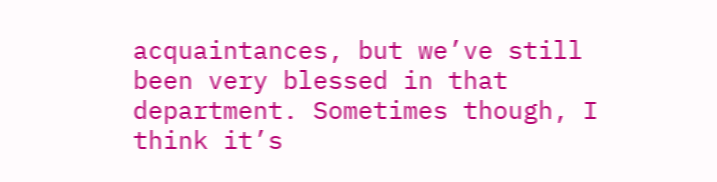acquaintances, but we’ve still been very blessed in that department. Sometimes though, I think it’s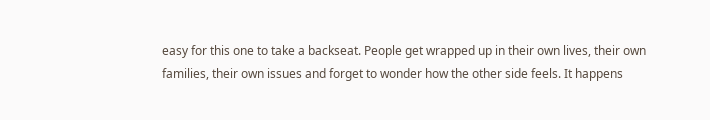easy for this one to take a backseat. People get wrapped up in their own lives, their own families, their own issues and forget to wonder how the other side feels. It happens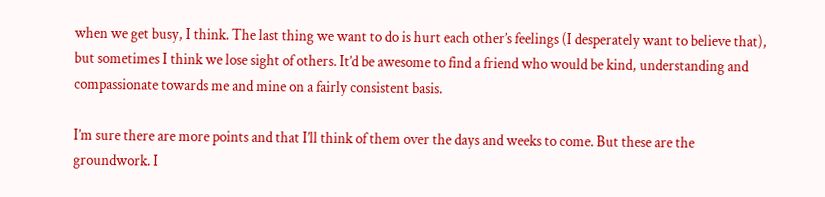when we get busy, I think. The last thing we want to do is hurt each other’s feelings (I desperately want to believe that), but sometimes I think we lose sight of others. It’d be awesome to find a friend who would be kind, understanding and compassionate towards me and mine on a fairly consistent basis.

I’m sure there are more points and that I’ll think of them over the days and weeks to come. But these are the groundwork. I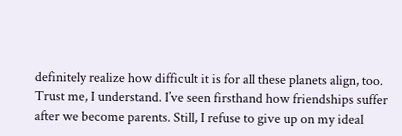definitely realize how difficult it is for all these planets align, too. Trust me, I understand. I’ve seen firsthand how friendships suffer after we become parents. Still, I refuse to give up on my ideal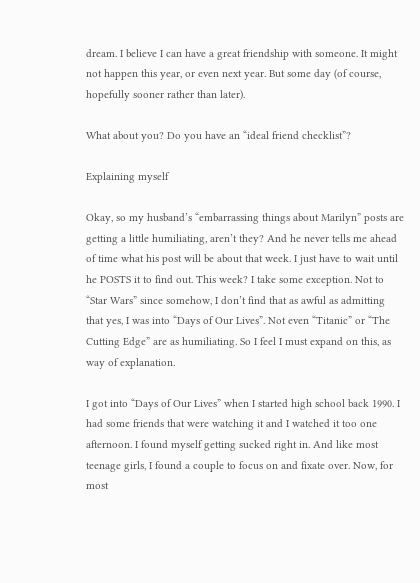dream. I believe I can have a great friendship with someone. It might not happen this year, or even next year. But some day (of course, hopefully sooner rather than later).

What about you? Do you have an “ideal friend checklist”?

Explaining myself

Okay, so my husband’s “embarrassing things about Marilyn” posts are getting a little humiliating, aren’t they? And he never tells me ahead of time what his post will be about that week. I just have to wait until he POSTS it to find out. This week? I take some exception. Not to “Star Wars” since somehow, I don’t find that as awful as admitting that yes, I was into “Days of Our Lives”. Not even “Titanic” or “The Cutting Edge” are as humiliating. So I feel I must expand on this, as way of explanation.

I got into “Days of Our Lives” when I started high school back 1990. I had some friends that were watching it and I watched it too one afternoon. I found myself getting sucked right in. And like most teenage girls, I found a couple to focus on and fixate over. Now, for most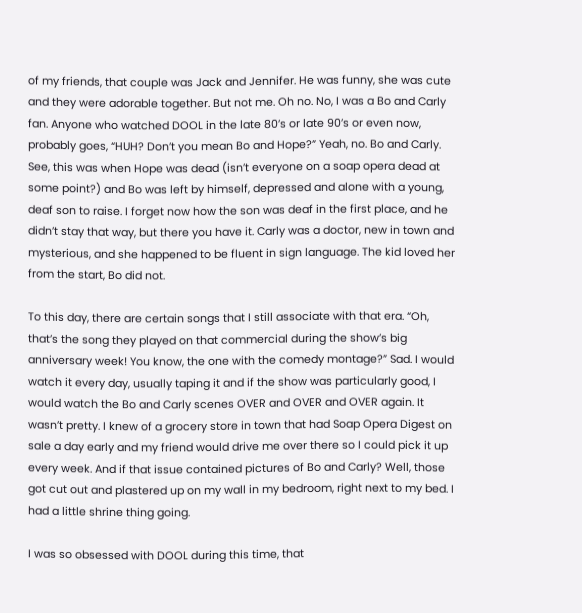of my friends, that couple was Jack and Jennifer. He was funny, she was cute and they were adorable together. But not me. Oh no. No, I was a Bo and Carly fan. Anyone who watched DOOL in the late 80’s or late 90’s or even now, probably goes, “HUH? Don’t you mean Bo and Hope?” Yeah, no. Bo and Carly. See, this was when Hope was dead (isn’t everyone on a soap opera dead at some point?) and Bo was left by himself, depressed and alone with a young, deaf son to raise. I forget now how the son was deaf in the first place, and he didn’t stay that way, but there you have it. Carly was a doctor, new in town and mysterious, and she happened to be fluent in sign language. The kid loved her from the start, Bo did not.

To this day, there are certain songs that I still associate with that era. “Oh, that’s the song they played on that commercial during the show’s big anniversary week! You know, the one with the comedy montage?” Sad. I would watch it every day, usually taping it and if the show was particularly good, I would watch the Bo and Carly scenes OVER and OVER and OVER again. It wasn’t pretty. I knew of a grocery store in town that had Soap Opera Digest on sale a day early and my friend would drive me over there so I could pick it up every week. And if that issue contained pictures of Bo and Carly? Well, those got cut out and plastered up on my wall in my bedroom, right next to my bed. I had a little shrine thing going.

I was so obsessed with DOOL during this time, that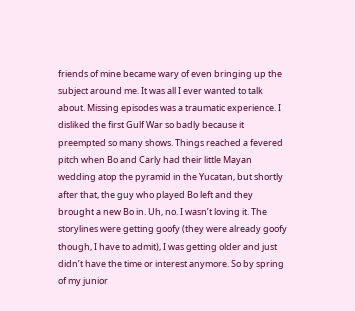friends of mine became wary of even bringing up the subject around me. It was all I ever wanted to talk about. Missing episodes was a traumatic experience. I disliked the first Gulf War so badly because it preempted so many shows. Things reached a fevered pitch when Bo and Carly had their little Mayan wedding atop the pyramid in the Yucatan, but shortly after that, the guy who played Bo left and they brought a new Bo in. Uh, no. I wasn’t loving it. The storylines were getting goofy (they were already goofy though, I have to admit), I was getting older and just didn’t have the time or interest anymore. So by spring of my junior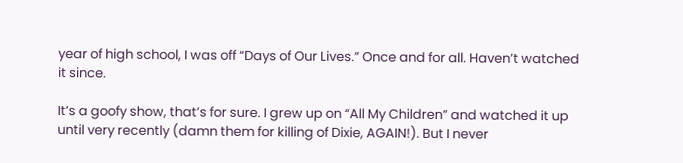year of high school, I was off “Days of Our Lives.” Once and for all. Haven’t watched it since.

It’s a goofy show, that’s for sure. I grew up on “All My Children” and watched it up until very recently (damn them for killing of Dixie, AGAIN!). But I never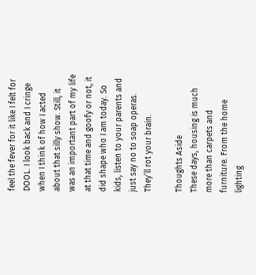feel the fever for it like I felt for DOOL. I look back and I cringe when I think of how I acted about that silly show. Still, it was an important part of my life at that time and goofy or not, it did shape who I am today. So kids, listen to your parents and just say no to soap operas. They’ll rot your brain.

Thoughts Aside
These days, housing is much more than carpets and furniture. From the home lighting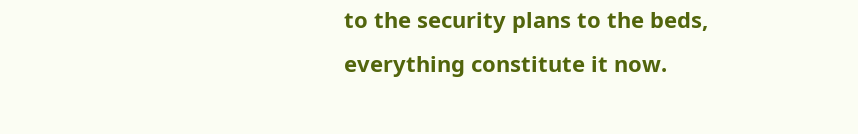to the security plans to the beds, everything constitute it now.